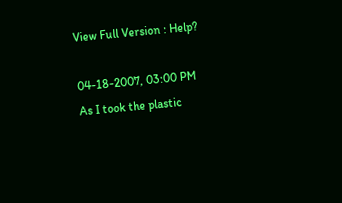View Full Version : Help?

04-18-2007, 03:00 PM
As I took the plastic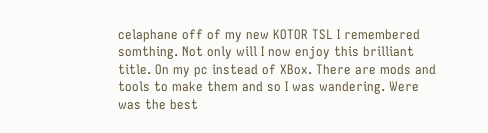celaphane off of my new KOTOR TSL I remembered somthing. Not only will I now enjoy this brilliant title. On my pc instead of XBox. There are mods and tools to make them and so I was wandering. Were was the best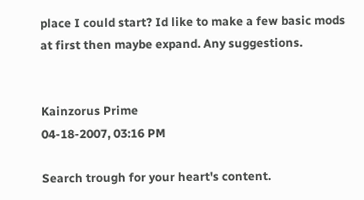place I could start? Id like to make a few basic mods at first then maybe expand. Any suggestions.


Kainzorus Prime
04-18-2007, 03:16 PM

Search trough for your heart's content.